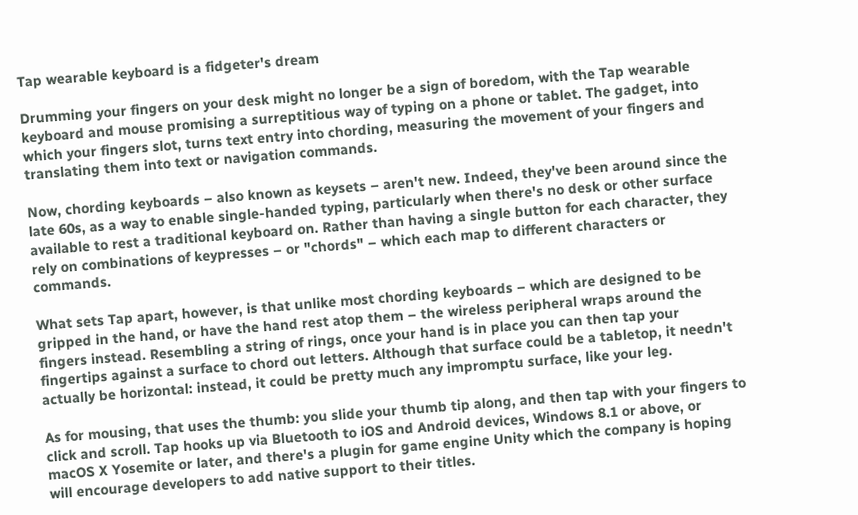Tap wearable keyboard is a fidgeter's dream

Drumming your fingers on your desk might no longer be a sign of boredom, with the Tap wearable keyboard and mouse promising a surreptitious way of typing on a phone or tablet. The gadget, into which your fingers slot, turns text entry into chording, measuring the movement of your fingers and translating them into text or navigation commands.

Now, chording keyboards – also known as keysets – aren't new. Indeed, they've been around since the late 60s, as a way to enable single-handed typing, particularly when there's no desk or other surface available to rest a traditional keyboard on. Rather than having a single button for each character, they rely on combinations of keypresses – or "chords" – which each map to different characters or commands.

What sets Tap apart, however, is that unlike most chording keyboards – which are designed to be gripped in the hand, or have the hand rest atop them – the wireless peripheral wraps around the fingers instead. Resembling a string of rings, once your hand is in place you can then tap your fingertips against a surface to chord out letters. Although that surface could be a tabletop, it needn't actually be horizontal: instead, it could be pretty much any impromptu surface, like your leg.

As for mousing, that uses the thumb: you slide your thumb tip along, and then tap with your fingers to click and scroll. Tap hooks up via Bluetooth to iOS and Android devices, Windows 8.1 or above, or macOS X Yosemite or later, and there's a plugin for game engine Unity which the company is hoping will encourage developers to add native support to their titles.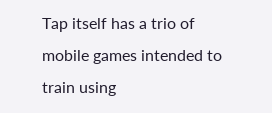Tap itself has a trio of mobile games intended to train using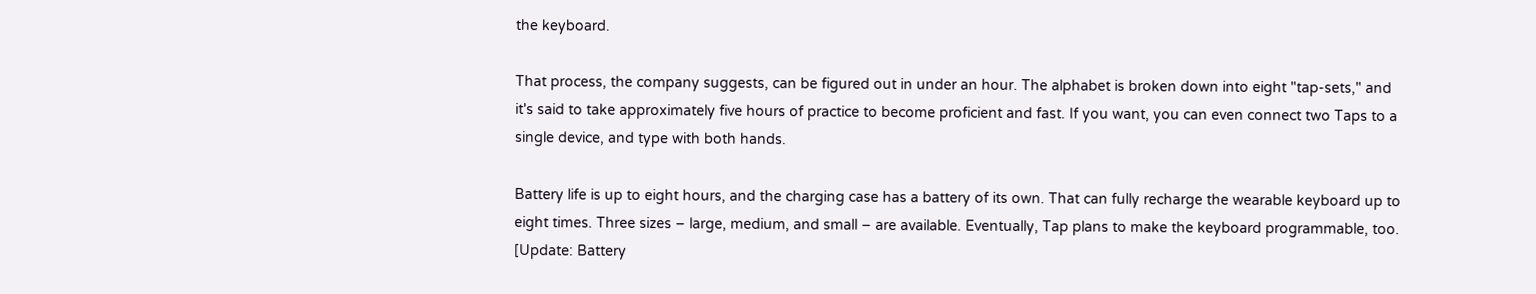the keyboard.

That process, the company suggests, can be figured out in under an hour. The alphabet is broken down into eight "tap-sets," and it's said to take approximately five hours of practice to become proficient and fast. If you want, you can even connect two Taps to a single device, and type with both hands.

Battery life is up to eight hours, and the charging case has a battery of its own. That can fully recharge the wearable keyboard up to eight times. Three sizes – large, medium, and small – are available. Eventually, Tap plans to make the keyboard programmable, too. [Update: Battery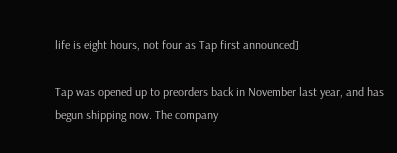life is eight hours, not four as Tap first announced]

Tap was opened up to preorders back in November last year, and has begun shipping now. The company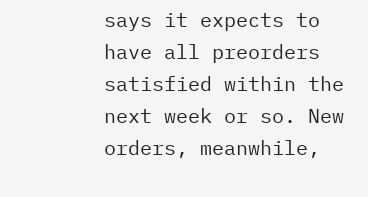says it expects to have all preorders satisfied within the next week or so. New orders, meanwhile,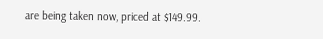are being taken now, priced at $149.99.